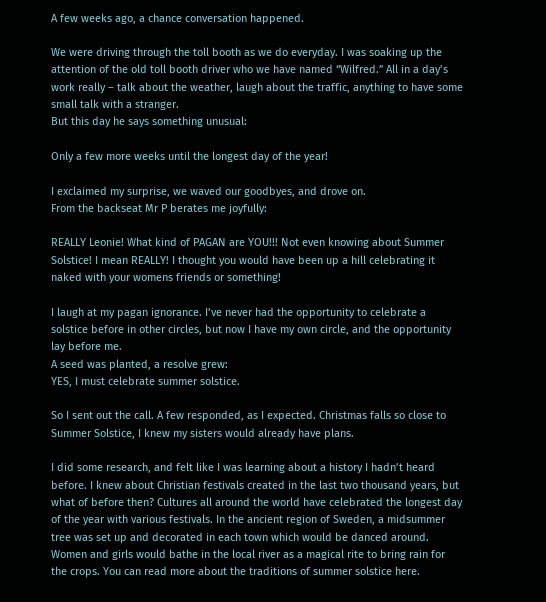A few weeks ago, a chance conversation happened.

We were driving through the toll booth as we do everyday. I was soaking up the attention of the old toll booth driver who we have named “Wilfred.” All in a day’s work really – talk about the weather, laugh about the traffic, anything to have some small talk with a stranger.
But this day he says something unusual:

Only a few more weeks until the longest day of the year!

I exclaimed my surprise, we waved our goodbyes, and drove on.
From the backseat Mr P berates me joyfully:

REALLY Leonie! What kind of PAGAN are YOU!!! Not even knowing about Summer Solstice! I mean REALLY! I thought you would have been up a hill celebrating it naked with your womens friends or something!

I laugh at my pagan ignorance. I’ve never had the opportunity to celebrate a solstice before in other circles, but now I have my own circle, and the opportunity lay before me.
A seed was planted, a resolve grew:
YES, I must celebrate summer solstice.

So I sent out the call. A few responded, as I expected. Christmas falls so close to Summer Solstice, I knew my sisters would already have plans.

I did some research, and felt like I was learning about a history I hadn’t heard before. I knew about Christian festivals created in the last two thousand years, but what of before then? Cultures all around the world have celebrated the longest day of the year with various festivals. In the ancient region of Sweden, a midsummer tree was set up and decorated in each town which would be danced around. Women and girls would bathe in the local river as a magical rite to bring rain for the crops. You can read more about the traditions of summer solstice here.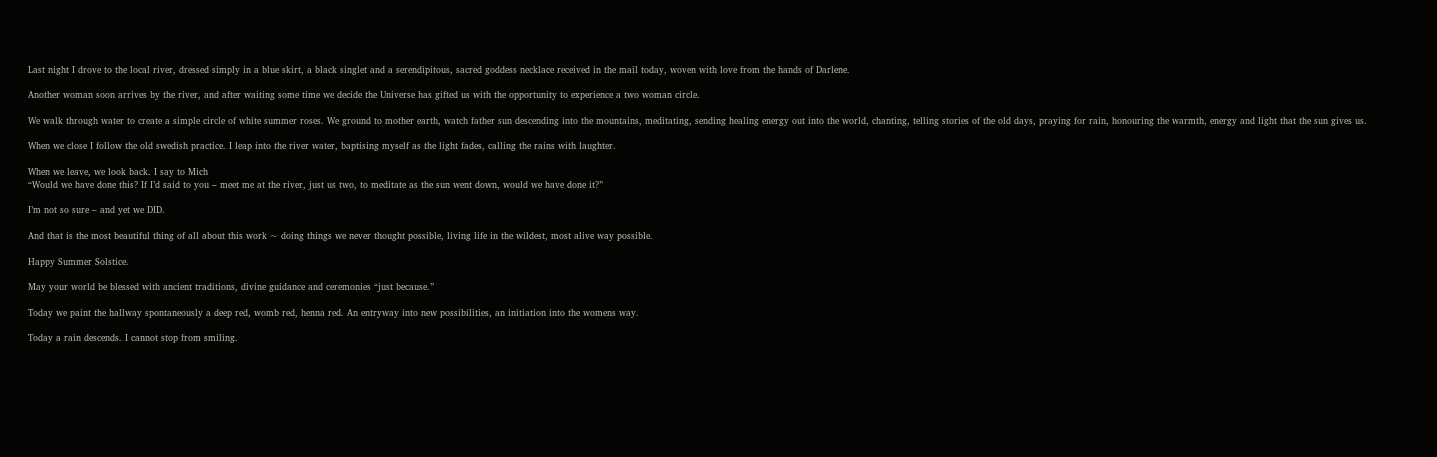Last night I drove to the local river, dressed simply in a blue skirt, a black singlet and a serendipitous, sacred goddess necklace received in the mail today, woven with love from the hands of Darlene.

Another woman soon arrives by the river, and after waiting some time we decide the Universe has gifted us with the opportunity to experience a two woman circle.

We walk through water to create a simple circle of white summer roses. We ground to mother earth, watch father sun descending into the mountains, meditating, sending healing energy out into the world, chanting, telling stories of the old days, praying for rain, honouring the warmth, energy and light that the sun gives us.

When we close I follow the old swedish practice. I leap into the river water, baptising myself as the light fades, calling the rains with laughter.

When we leave, we look back. I say to Mich
“Would we have done this? If I’d said to you – meet me at the river, just us two, to meditate as the sun went down, would we have done it?”

I’m not so sure – and yet we DID.

And that is the most beautiful thing of all about this work ~ doing things we never thought possible, living life in the wildest, most alive way possible.

Happy Summer Solstice.

May your world be blessed with ancient traditions, divine guidance and ceremonies “just because.”

Today we paint the hallway spontaneously a deep red, womb red, henna red. An entryway into new possibilities, an initiation into the womens way.

Today a rain descends. I cannot stop from smiling.